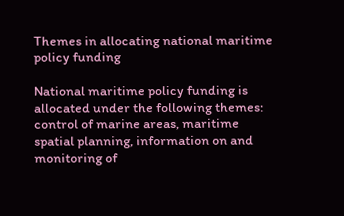Themes in allocating national maritime policy funding

National maritime policy funding is allocated under the following themes: control of marine areas, maritime spatial planning, information on and monitoring of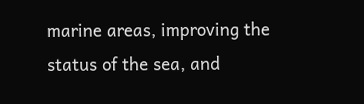marine areas, improving the status of the sea, and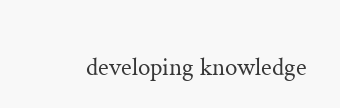developing knowledge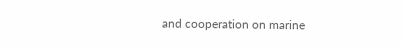and cooperation on marine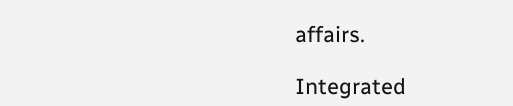affairs.

Integrated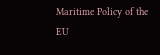Maritime Policy of the EU